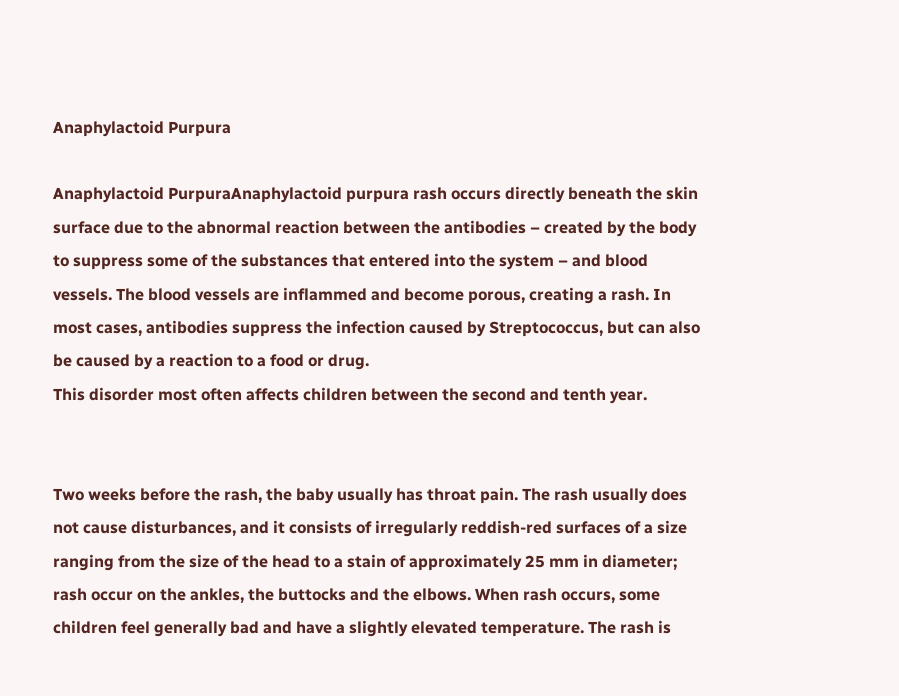Anaphylactoid Purpura

Anaphylactoid PurpuraAnaphylactoid purpura rash occurs directly beneath the skin surface due to the abnormal reaction between the antibodies – created by the body to suppress some of the substances that entered into the system – and blood vessels. The blood vessels are inflammed and become porous, creating a rash. In most cases, antibodies suppress the infection caused by Streptococcus, but can also be caused by a reaction to a food or drug.
This disorder most often affects children between the second and tenth year.


Two weeks before the rash, the baby usually has throat pain. The rash usually does not cause disturbances, and it consists of irregularly reddish-red surfaces of a size ranging from the size of the head to a stain of approximately 25 mm in diameter; rash occur on the ankles, the buttocks and the elbows. When rash occurs, some children feel generally bad and have a slightly elevated temperature. The rash is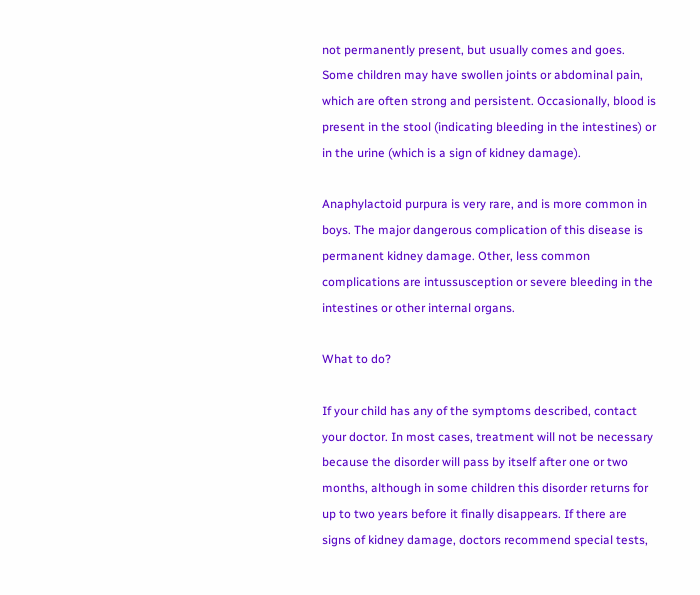not permanently present, but usually comes and goes. Some children may have swollen joints or abdominal pain, which are often strong and persistent. Occasionally, blood is present in the stool (indicating bleeding in the intestines) or in the urine (which is a sign of kidney damage).

Anaphylactoid purpura is very rare, and is more common in boys. The major dangerous complication of this disease is permanent kidney damage. Other, less common complications are intussusception or severe bleeding in the intestines or other internal organs.

What to do?

If your child has any of the symptoms described, contact your doctor. In most cases, treatment will not be necessary because the disorder will pass by itself after one or two months, although in some children this disorder returns for up to two years before it finally disappears. If there are signs of kidney damage, doctors recommend special tests,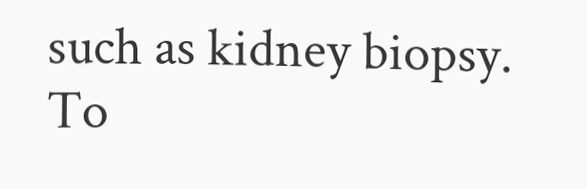such as kidney biopsy. To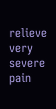relieve very severe pain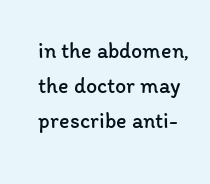in the abdomen, the doctor may prescribe anti-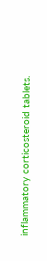inflammatory corticosteroid tablets.